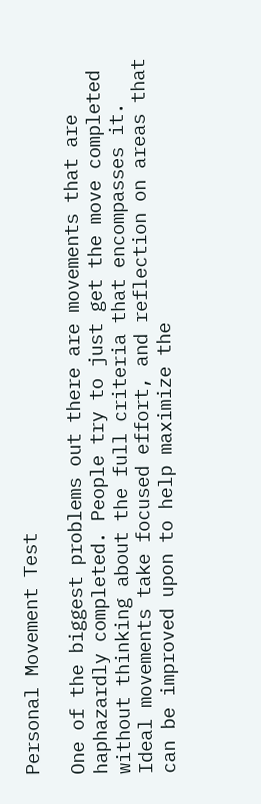Personal Movement Test

One of the biggest problems out there are movements that are haphazardly completed. People try to just get the move completed without thinking about the full criteria that encompasses it. Ideal movements take focused effort, and reflection on areas that can be improved upon to help maximize the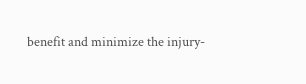benefit and minimize the injury-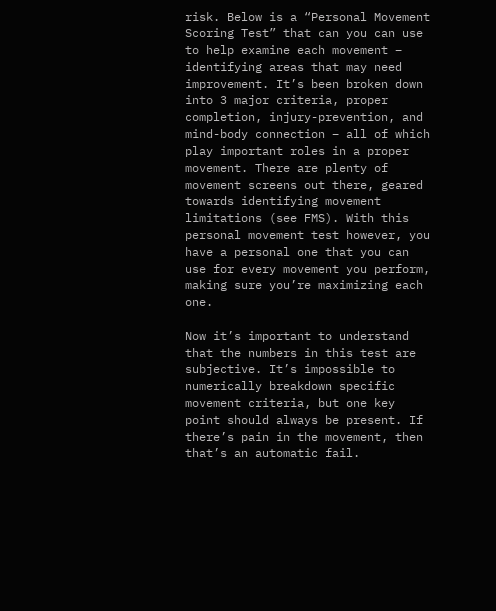risk. Below is a “Personal Movement Scoring Test” that can you can use to help examine each movement – identifying areas that may need improvement. It’s been broken down into 3 major criteria, proper completion, injury-prevention, and mind-body connection – all of which play important roles in a proper movement. There are plenty of movement screens out there, geared towards identifying movement limitations (see FMS). With this personal movement test however, you have a personal one that you can use for every movement you perform, making sure you’re maximizing each one.

Now it’s important to understand that the numbers in this test are subjective. It’s impossible to numerically breakdown specific movement criteria, but one key point should always be present. If there’s pain in the movement, then that’s an automatic fail.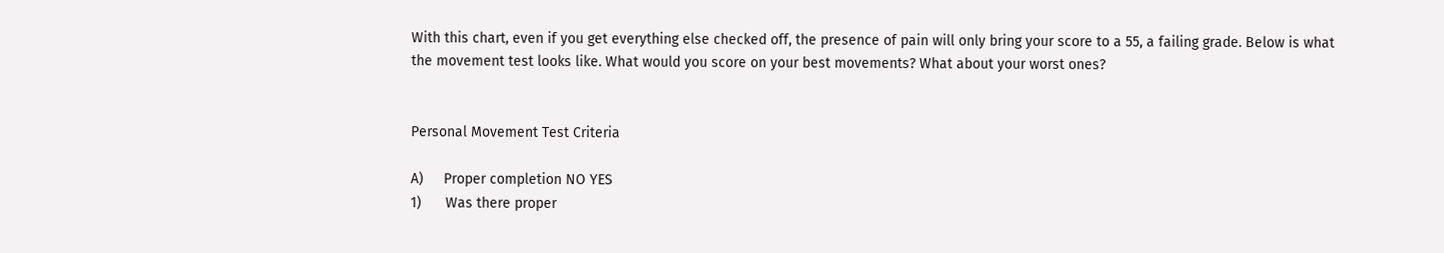With this chart, even if you get everything else checked off, the presence of pain will only bring your score to a 55, a failing grade. Below is what the movement test looks like. What would you score on your best movements? What about your worst ones?


Personal Movement Test Criteria

A)     Proper completion NO YES
1)      Was there proper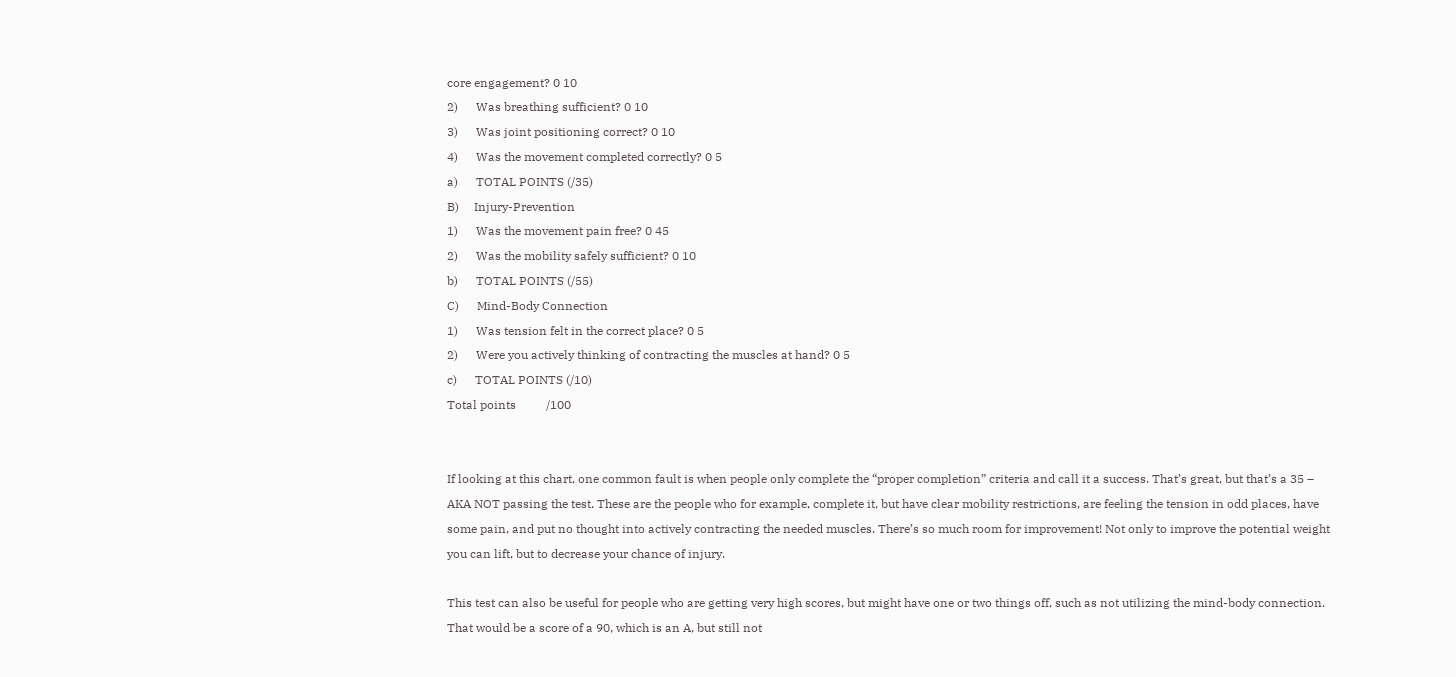core engagement? 0 10
2)      Was breathing sufficient? 0 10
3)      Was joint positioning correct? 0 10
4)      Was the movement completed correctly? 0 5
a)      TOTAL POINTS (/35)
B)     Injury-Prevention
1)      Was the movement pain free? 0 45
2)      Was the mobility safely sufficient? 0 10
b)      TOTAL POINTS (/55)
C)      Mind-Body Connection
1)      Was tension felt in the correct place? 0 5
2)      Were you actively thinking of contracting the muscles at hand? 0 5
c)      TOTAL POINTS (/10)
Total points          /100


If looking at this chart, one common fault is when people only complete the “proper completion” criteria and call it a success. That’s great, but that’s a 35 –  AKA NOT passing the test. These are the people who for example, complete it, but have clear mobility restrictions, are feeling the tension in odd places, have some pain, and put no thought into actively contracting the needed muscles. There’s so much room for improvement! Not only to improve the potential weight you can lift, but to decrease your chance of injury.

This test can also be useful for people who are getting very high scores, but might have one or two things off, such as not utilizing the mind-body connection. That would be a score of a 90, which is an A, but still not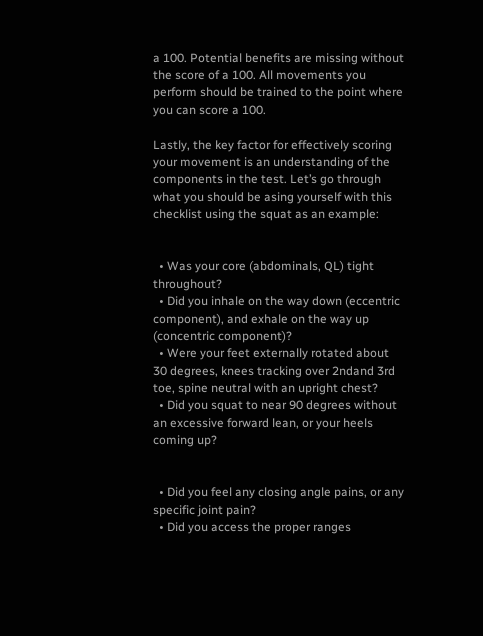a 100. Potential benefits are missing without the score of a 100. All movements you perform should be trained to the point where you can score a 100.

Lastly, the key factor for effectively scoring your movement is an understanding of the components in the test. Let’s go through what you should be asing yourself with this checklist using the squat as an example:


  • Was your core (abdominals, QL) tight throughout?
  • Did you inhale on the way down (eccentric component), and exhale on the way up (concentric component)?
  • Were your feet externally rotated about 30 degrees, knees tracking over 2ndand 3rd toe, spine neutral with an upright chest?
  • Did you squat to near 90 degrees without an excessive forward lean, or your heels coming up?


  • Did you feel any closing angle pains, or any specific joint pain?
  • Did you access the proper ranges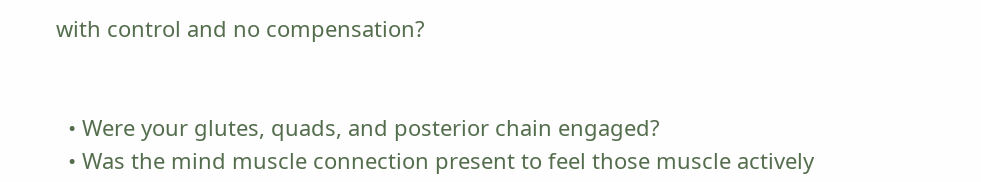with control and no compensation?


  • Were your glutes, quads, and posterior chain engaged?
  • Was the mind muscle connection present to feel those muscle actively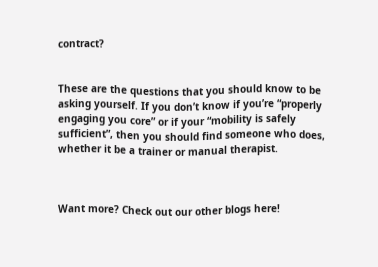contract?


These are the questions that you should know to be asking yourself. If you don’t know if you’re “properly engaging you core” or if your “mobility is safely sufficient”, then you should find someone who does, whether it be a trainer or manual therapist.



Want more? Check out our other blogs here!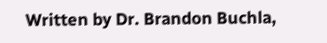Written by Dr. Brandon Buchla,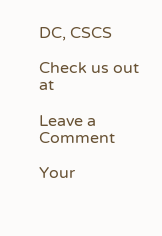DC, CSCS

Check us out at

Leave a Comment

Your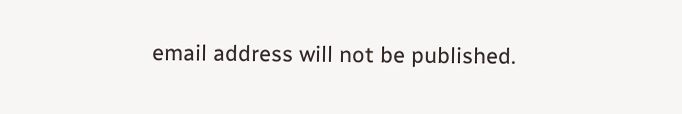email address will not be published.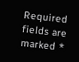Required fields are marked *